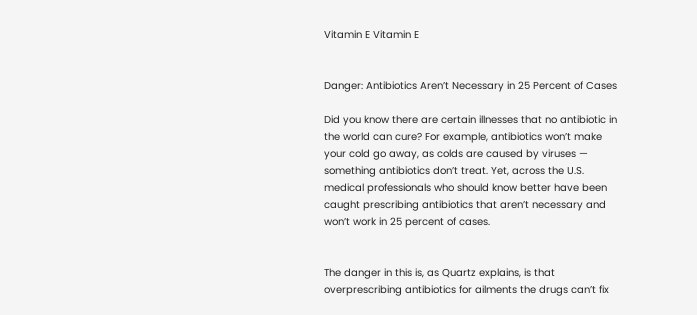Vitamin E Vitamin E


Danger: Antibiotics Aren’t Necessary in 25 Percent of Cases

Did you know there are certain illnesses that no antibiotic in the world can cure? For example, antibiotics won’t make your cold go away, as colds are caused by viruses — something antibiotics don’t treat. Yet, across the U.S. medical professionals who should know better have been caught prescribing antibiotics that aren’t necessary and won’t work in 25 percent of cases.


The danger in this is, as Quartz explains, is that overprescribing antibiotics for ailments the drugs can’t fix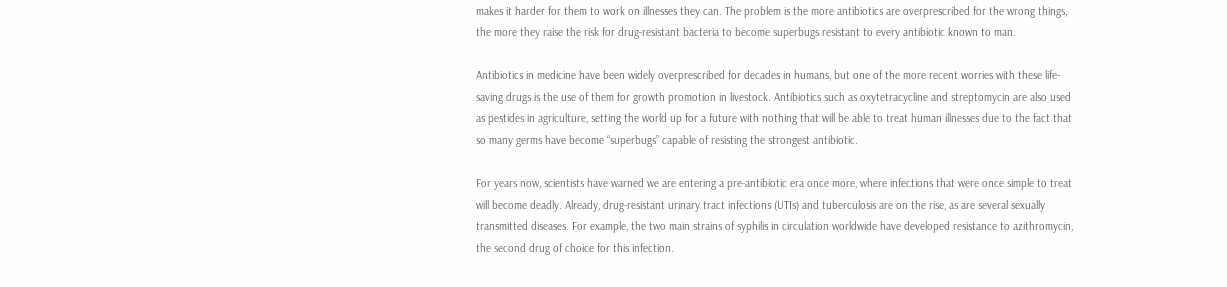makes it harder for them to work on illnesses they can. The problem is the more antibiotics are overprescribed for the wrong things, the more they raise the risk for drug-resistant bacteria to become superbugs resistant to every antibiotic known to man.

Antibiotics in medicine have been widely overprescribed for decades in humans, but one of the more recent worries with these life-saving drugs is the use of them for growth promotion in livestock. Antibiotics such as oxytetracycline and streptomycin are also used as pestides in agriculture, setting the world up for a future with nothing that will be able to treat human illnesses due to the fact that so many germs have become “superbugs” capable of resisting the strongest antibiotic.

For years now, scientists have warned we are entering a pre-antibiotic era once more, where infections that were once simple to treat will become deadly. Already, drug-resistant urinary tract infections (UTIs) and tuberculosis are on the rise, as are several sexually transmitted diseases. For example, the two main strains of syphilis in circulation worldwide have developed resistance to azithromycin, the second drug of choice for this infection.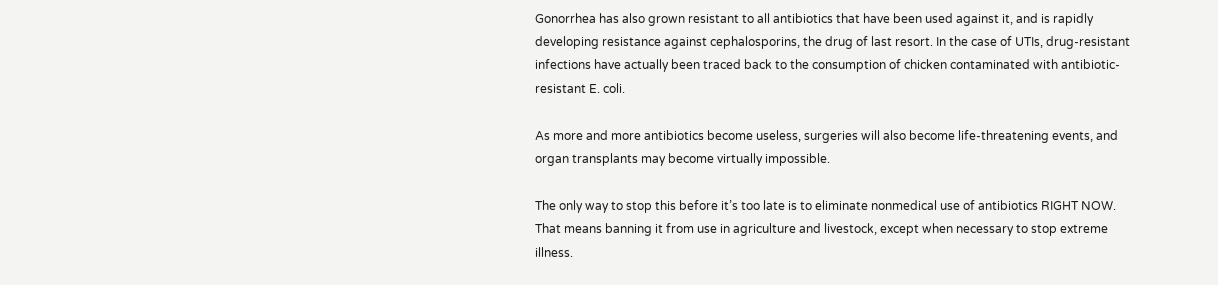Gonorrhea has also grown resistant to all antibiotics that have been used against it, and is rapidly developing resistance against cephalosporins, the drug of last resort. In the case of UTIs, drug-resistant infections have actually been traced back to the consumption of chicken contaminated with antibiotic-resistant E. coli.

As more and more antibiotics become useless, surgeries will also become life-threatening events, and organ transplants may become virtually impossible.

The only way to stop this before it’s too late is to eliminate nonmedical use of antibiotics RIGHT NOW. That means banning it from use in agriculture and livestock, except when necessary to stop extreme illness.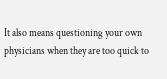It also means questioning your own physicians when they are too quick to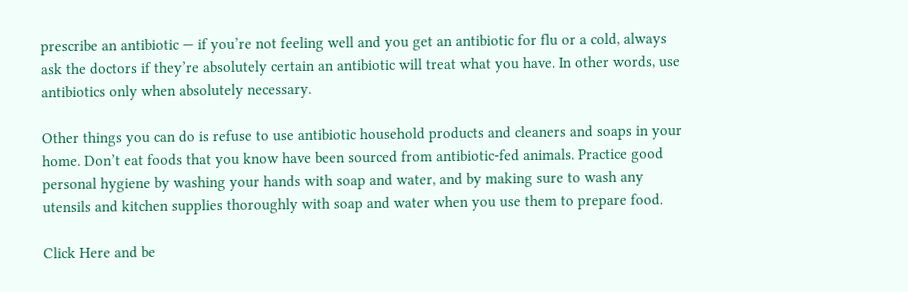prescribe an antibiotic — if you’re not feeling well and you get an antibiotic for flu or a cold, always ask the doctors if they’re absolutely certain an antibiotic will treat what you have. In other words, use antibiotics only when absolutely necessary.

Other things you can do is refuse to use antibiotic household products and cleaners and soaps in your home. Don’t eat foods that you know have been sourced from antibiotic-fed animals. Practice good personal hygiene by washing your hands with soap and water, and by making sure to wash any utensils and kitchen supplies thoroughly with soap and water when you use them to prepare food.

Click Here and be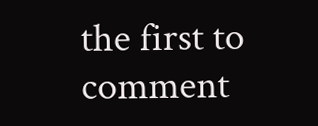the first to comment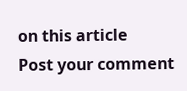on this article
Post your comment